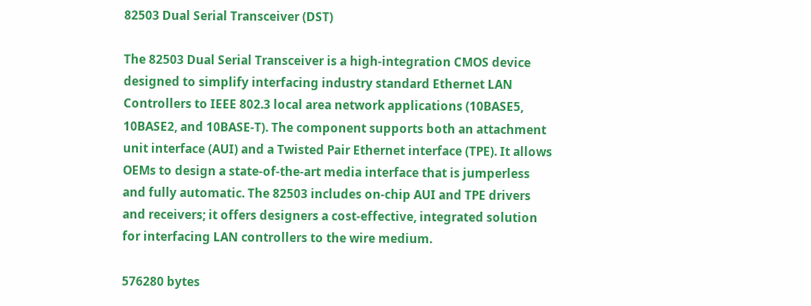82503 Dual Serial Transceiver (DST)

The 82503 Dual Serial Transceiver is a high-integration CMOS device designed to simplify interfacing industry standard Ethernet LAN Controllers to IEEE 802.3 local area network applications (10BASE5, 10BASE2, and 10BASE-T). The component supports both an attachment unit interface (AUI) and a Twisted Pair Ethernet interface (TPE). It allows OEMs to design a state-of-the-art media interface that is jumperless and fully automatic. The 82503 includes on-chip AUI and TPE drivers and receivers; it offers designers a cost-effective, integrated solution for interfacing LAN controllers to the wire medium.

576280 bytes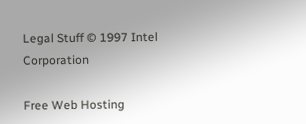Legal Stuff © 1997 Intel Corporation

Free Web Hosting